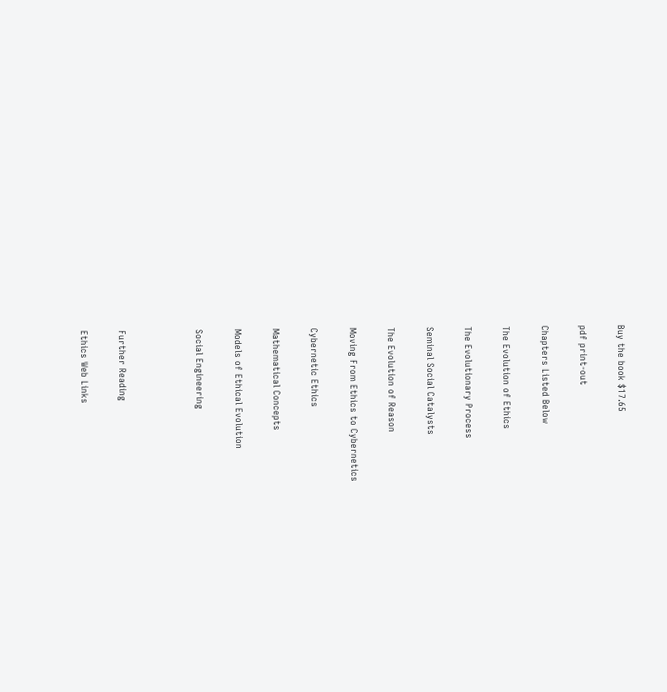Buy the book $17.65

pdf print-out

Chapters Listed Below

The Evolution of Ethics

The Evolutionary Process

Seminal Social Catalysts

The Evolution of Reason

Moving From Ethics to Cybernetics

Cybernetic Ethics

Mathematical Concepts

Models of Ethical Evolution

Social Engineering



Further Reading

Ethics Web Links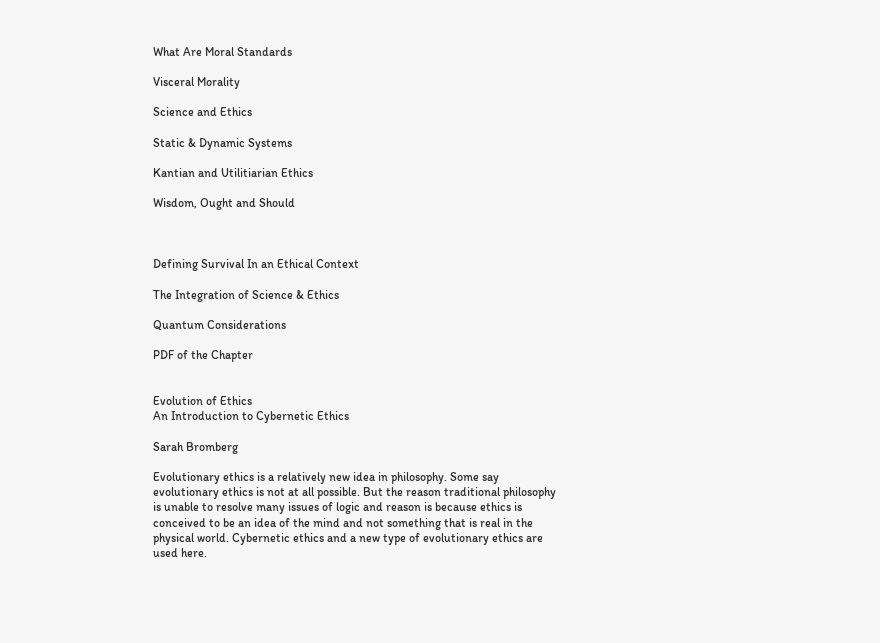What Are Moral Standards

Visceral Morality

Science and Ethics

Static & Dynamic Systems

Kantian and Utilitiarian Ethics

Wisdom, Ought and Should



Defining Survival In an Ethical Context

The Integration of Science & Ethics

Quantum Considerations

PDF of the Chapter


Evolution of Ethics
An Introduction to Cybernetic Ethics

Sarah Bromberg

Evolutionary ethics is a relatively new idea in philosophy. Some say evolutionary ethics is not at all possible. But the reason traditional philosophy is unable to resolve many issues of logic and reason is because ethics is conceived to be an idea of the mind and not something that is real in the physical world. Cybernetic ethics and a new type of evolutionary ethics are used here.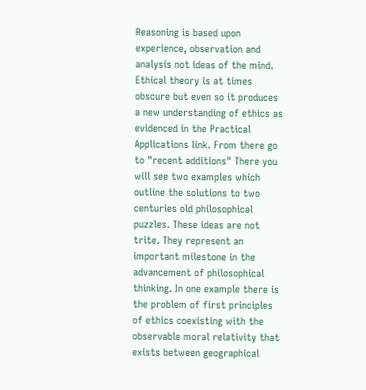Reasoning is based upon experience, observation and analysis not ideas of the mind. Ethical theory is at times obscure but even so it produces a new understanding of ethics as evidenced in the Practical Applications link. From there go to "recent additions" There you will see two examples which outline the solutions to two centuries old philosophical puzzles. These ideas are not trite. They represent an important milestone in the advancement of philosophical thinking. In one example there is the problem of first principles of ethics coexisting with the observable moral relativity that exists between geographical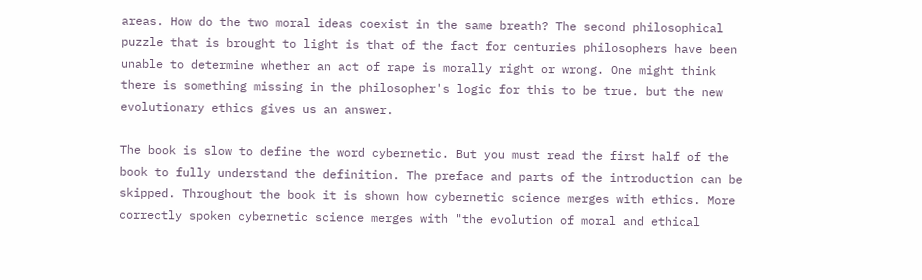areas. How do the two moral ideas coexist in the same breath? The second philosophical puzzle that is brought to light is that of the fact for centuries philosophers have been unable to determine whether an act of rape is morally right or wrong. One might think there is something missing in the philosopher's logic for this to be true. but the new evolutionary ethics gives us an answer.

The book is slow to define the word cybernetic. But you must read the first half of the book to fully understand the definition. The preface and parts of the introduction can be skipped. Throughout the book it is shown how cybernetic science merges with ethics. More correctly spoken cybernetic science merges with "the evolution of moral and ethical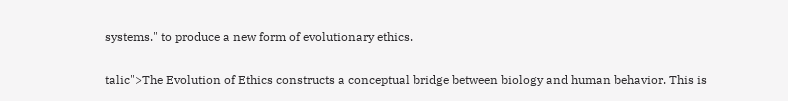systems." to produce a new form of evolutionary ethics.

talic">The Evolution of Ethics constructs a conceptual bridge between biology and human behavior. This is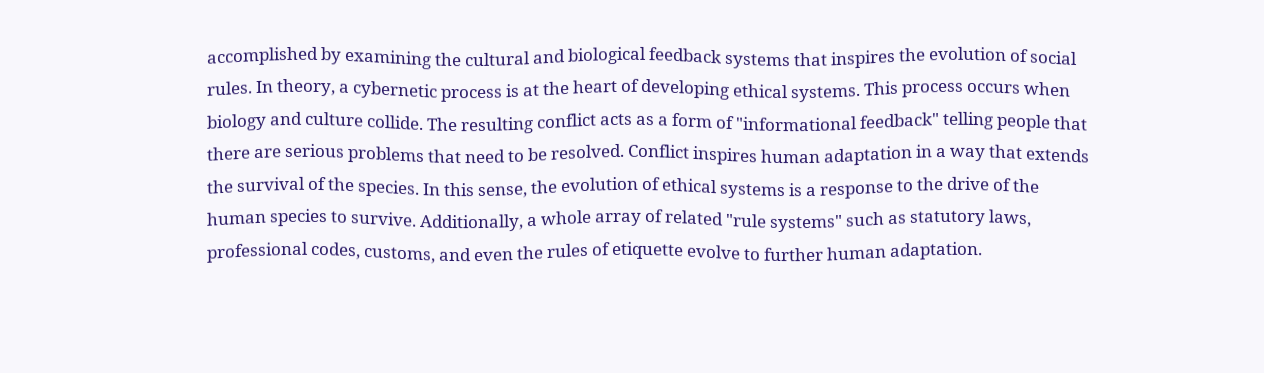accomplished by examining the cultural and biological feedback systems that inspires the evolution of social rules. In theory, a cybernetic process is at the heart of developing ethical systems. This process occurs when biology and culture collide. The resulting conflict acts as a form of "informational feedback" telling people that there are serious problems that need to be resolved. Conflict inspires human adaptation in a way that extends the survival of the species. In this sense, the evolution of ethical systems is a response to the drive of the human species to survive. Additionally, a whole array of related "rule systems" such as statutory laws, professional codes, customs, and even the rules of etiquette evolve to further human adaptation.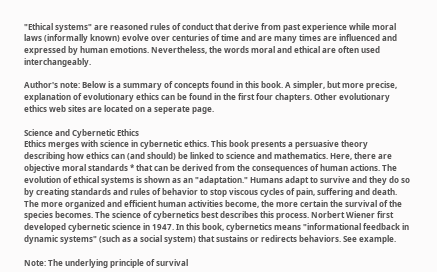"Ethical systems" are reasoned rules of conduct that derive from past experience while moral laws (informally known) evolve over centuries of time and are many times are influenced and expressed by human emotions. Nevertheless, the words moral and ethical are often used interchangeably.

Author's note: Below is a summary of concepts found in this book. A simpler, but more precise, explanation of evolutionary ethics can be found in the first four chapters. Other evolutionary ethics web sites are located on a seperate page.

Science and Cybernetic Ethics
Ethics merges with science in cybernetic ethics. This book presents a persuasive theory describing how ethics can (and should) be linked to science and mathematics. Here, there are objective moral standards * that can be derived from the consequences of human actions. The evolution of ethical systems is shown as an "adaptation." Humans adapt to survive and they do so by creating standards and rules of behavior to stop viscous cycles of pain, suffering and death. The more organized and efficient human activities become, the more certain the survival of the species becomes. The science of cybernetics best describes this process. Norbert Wiener first developed cybernetic science in 1947. In this book, cybernetics means "informational feedback in dynamic systems" (such as a social system) that sustains or redirects behaviors. See example.

Note: The underlying principle of survival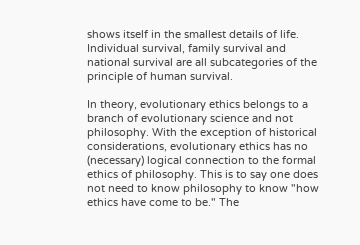shows itself in the smallest details of life. Individual survival, family survival and national survival are all subcategories of the principle of human survival.

In theory, evolutionary ethics belongs to a branch of evolutionary science and not philosophy. With the exception of historical considerations, evolutionary ethics has no (necessary) logical connection to the formal ethics of philosophy. This is to say one does not need to know philosophy to know "how ethics have come to be." The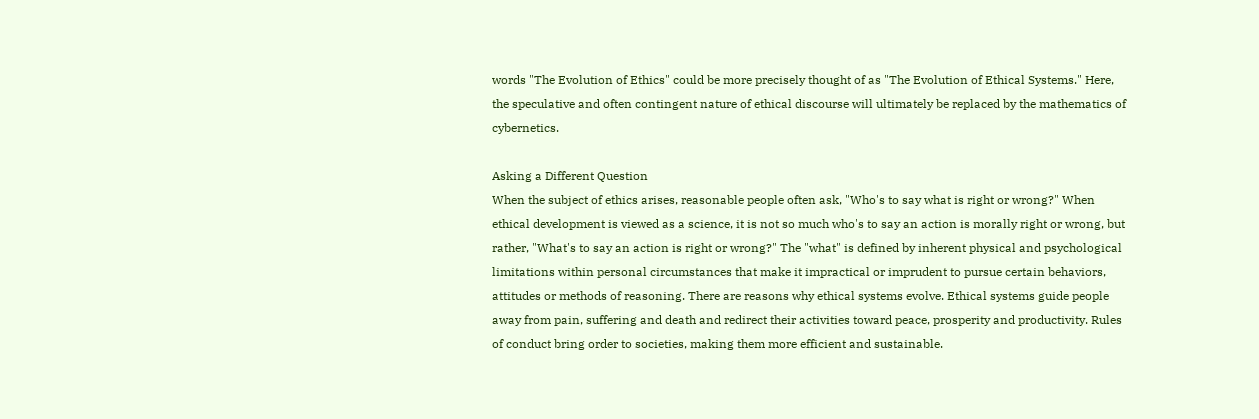words "The Evolution of Ethics" could be more precisely thought of as "The Evolution of Ethical Systems." Here, the speculative and often contingent nature of ethical discourse will ultimately be replaced by the mathematics of cybernetics.

Asking a Different Question
When the subject of ethics arises, reasonable people often ask, "Who's to say what is right or wrong?" When ethical development is viewed as a science, it is not so much who's to say an action is morally right or wrong, but rather, "What's to say an action is right or wrong?" The "what" is defined by inherent physical and psychological limitations within personal circumstances that make it impractical or imprudent to pursue certain behaviors, attitudes or methods of reasoning. There are reasons why ethical systems evolve. Ethical systems guide people away from pain, suffering and death and redirect their activities toward peace, prosperity and productivity. Rules of conduct bring order to societies, making them more efficient and sustainable.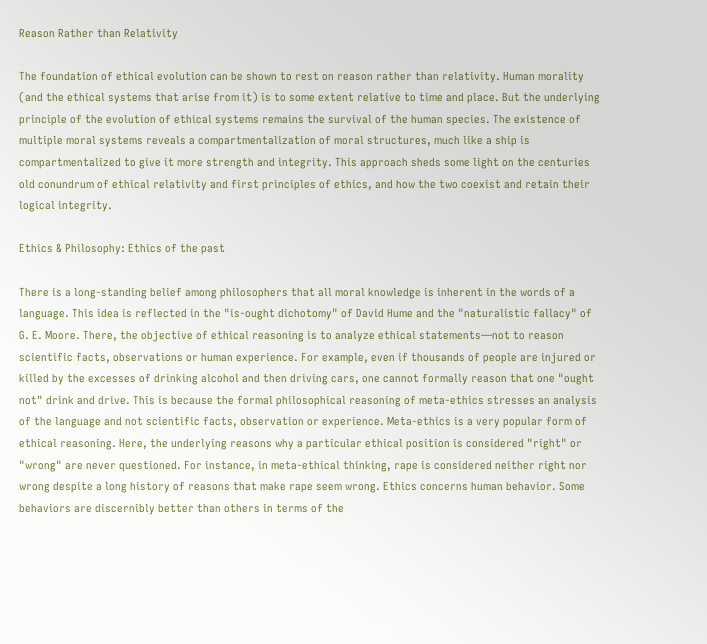Reason Rather than Relativity

The foundation of ethical evolution can be shown to rest on reason rather than relativity. Human morality (and the ethical systems that arise from it) is to some extent relative to time and place. But the underlying principle of the evolution of ethical systems remains the survival of the human species. The existence of multiple moral systems reveals a compartmentalization of moral structures, much like a ship is compartmentalized to give it more strength and integrity. This approach sheds some light on the centuries old conundrum of ethical relativity and first principles of ethics, and how the two coexist and retain their logical integrity.

Ethics & Philosophy: Ethics of the past

There is a long-standing belief among philosophers that all moral knowledge is inherent in the words of a language. This idea is reflected in the "is-ought dichotomy" of David Hume and the "naturalistic fallacy" of G. E. Moore. There, the objective of ethical reasoning is to analyze ethical statements—not to reason scientific facts, observations or human experience. For example, even if thousands of people are injured or killed by the excesses of drinking alcohol and then driving cars, one cannot formally reason that one "ought not" drink and drive. This is because the formal philosophical reasoning of meta-ethics stresses an analysis of the language and not scientific facts, observation or experience. Meta-ethics is a very popular form of ethical reasoning. Here, the underlying reasons why a particular ethical position is considered "right" or "wrong" are never questioned. For instance, in meta-ethical thinking, rape is considered neither right nor wrong despite a long history of reasons that make rape seem wrong. Ethics concerns human behavior. Some behaviors are discernibly better than others in terms of the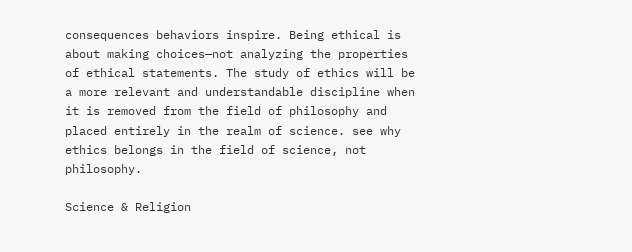consequences behaviors inspire. Being ethical is about making choices—not analyzing the properties of ethical statements. The study of ethics will be a more relevant and understandable discipline when it is removed from the field of philosophy and placed entirely in the realm of science. see why ethics belongs in the field of science, not philosophy.

Science & Religion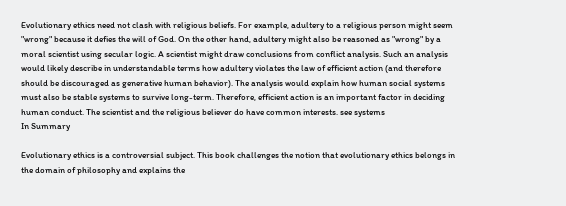Evolutionary ethics need not clash with religious beliefs. For example, adultery to a religious person might seem "wrong" because it defies the will of God. On the other hand, adultery might also be reasoned as "wrong" by a moral scientist using secular logic. A scientist might draw conclusions from conflict analysis. Such an analysis would likely describe in understandable terms how adultery violates the law of efficient action (and therefore should be discouraged as generative human behavior). The analysis would explain how human social systems must also be stable systems to survive long-term. Therefore, efficient action is an important factor in deciding human conduct. The scientist and the religious believer do have common interests. see systems
In Summary

Evolutionary ethics is a controversial subject. This book challenges the notion that evolutionary ethics belongs in the domain of philosophy and explains the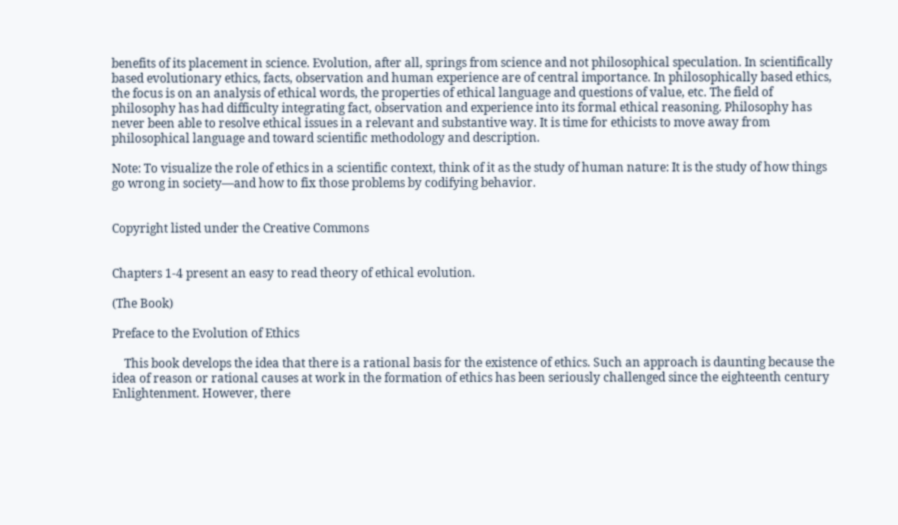benefits of its placement in science. Evolution, after all, springs from science and not philosophical speculation. In scientifically based evolutionary ethics, facts, observation and human experience are of central importance. In philosophically based ethics, the focus is on an analysis of ethical words, the properties of ethical language and questions of value, etc. The field of philosophy has had difficulty integrating fact, observation and experience into its formal ethical reasoning. Philosophy has never been able to resolve ethical issues in a relevant and substantive way. It is time for ethicists to move away from philosophical language and toward scientific methodology and description.

Note: To visualize the role of ethics in a scientific context, think of it as the study of human nature: It is the study of how things go wrong in society—and how to fix those problems by codifying behavior.


Copyright listed under the Creative Commons


Chapters 1-4 present an easy to read theory of ethical evolution.

(The Book)

Preface to the Evolution of Ethics

    This book develops the idea that there is a rational basis for the existence of ethics. Such an approach is daunting because the idea of reason or rational causes at work in the formation of ethics has been seriously challenged since the eighteenth century Enlightenment. However, there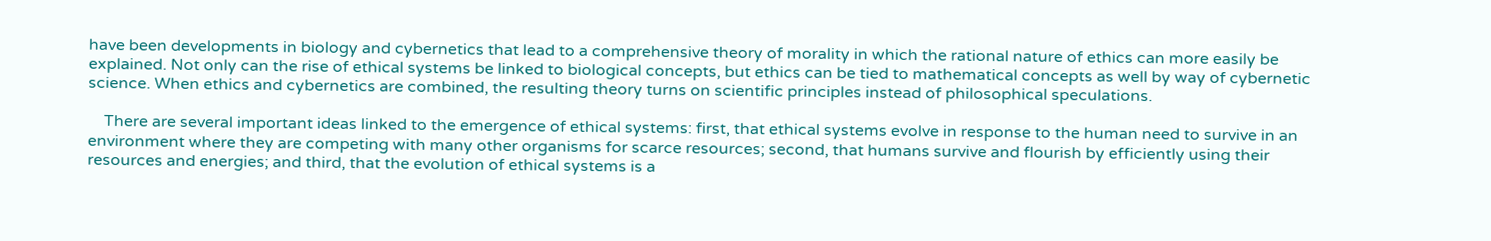have been developments in biology and cybernetics that lead to a comprehensive theory of morality in which the rational nature of ethics can more easily be explained. Not only can the rise of ethical systems be linked to biological concepts, but ethics can be tied to mathematical concepts as well by way of cybernetic science. When ethics and cybernetics are combined, the resulting theory turns on scientific principles instead of philosophical speculations.

    There are several important ideas linked to the emergence of ethical systems: first, that ethical systems evolve in response to the human need to survive in an environment where they are competing with many other organisms for scarce resources; second, that humans survive and flourish by efficiently using their resources and energies; and third, that the evolution of ethical systems is a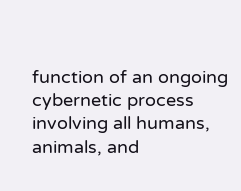function of an ongoing cybernetic process involving all humans, animals, and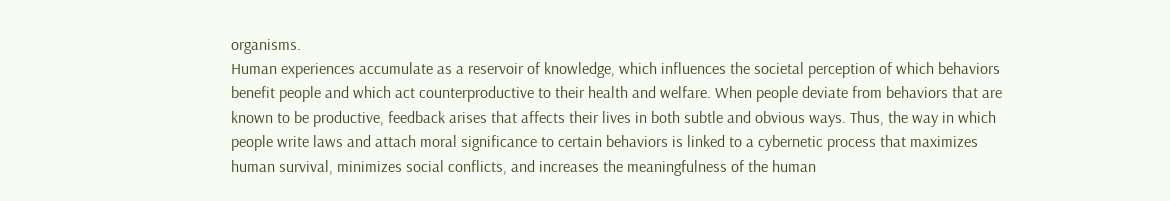organisms.
Human experiences accumulate as a reservoir of knowledge, which influences the societal perception of which behaviors benefit people and which act counterproductive to their health and welfare. When people deviate from behaviors that are known to be productive, feedback arises that affects their lives in both subtle and obvious ways. Thus, the way in which people write laws and attach moral significance to certain behaviors is linked to a cybernetic process that maximizes human survival, minimizes social conflicts, and increases the meaningfulness of the human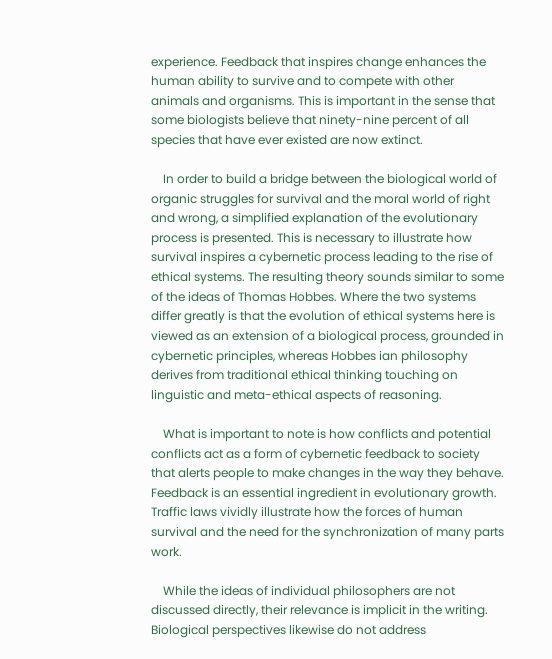experience. Feedback that inspires change enhances the human ability to survive and to compete with other animals and organisms. This is important in the sense that some biologists believe that ninety-nine percent of all species that have ever existed are now extinct.

    In order to build a bridge between the biological world of organic struggles for survival and the moral world of right and wrong, a simplified explanation of the evolutionary process is presented. This is necessary to illustrate how survival inspires a cybernetic process leading to the rise of ethical systems. The resulting theory sounds similar to some of the ideas of Thomas Hobbes. Where the two systems differ greatly is that the evolution of ethical systems here is viewed as an extension of a biological process, grounded in cybernetic principles, whereas Hobbes ian philosophy derives from traditional ethical thinking touching on linguistic and meta-ethical aspects of reasoning.

    What is important to note is how conflicts and potential conflicts act as a form of cybernetic feedback to society that alerts people to make changes in the way they behave. Feedback is an essential ingredient in evolutionary growth. Traffic laws vividly illustrate how the forces of human survival and the need for the synchronization of many parts work.

    While the ideas of individual philosophers are not discussed directly, their relevance is implicit in the writing. Biological perspectives likewise do not address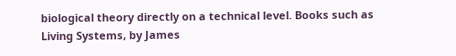biological theory directly on a technical level. Books such as Living Systems, by James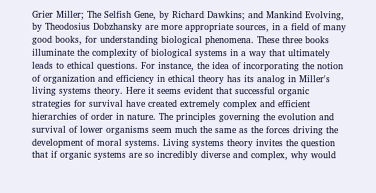Grier Miller; The Selfish Gene, by Richard Dawkins; and Mankind Evolving, by Theodosius Dobzhansky are more appropriate sources, in a field of many good books, for understanding biological phenomena. These three books illuminate the complexity of biological systems in a way that ultimately leads to ethical questions. For instance, the idea of incorporating the notion of organization and efficiency in ethical theory has its analog in Miller's living systems theory. Here it seems evident that successful organic strategies for survival have created extremely complex and efficient hierarchies of order in nature. The principles governing the evolution and survival of lower organisms seem much the same as the forces driving the development of moral systems. Living systems theory invites the question that if organic systems are so incredibly diverse and complex, why would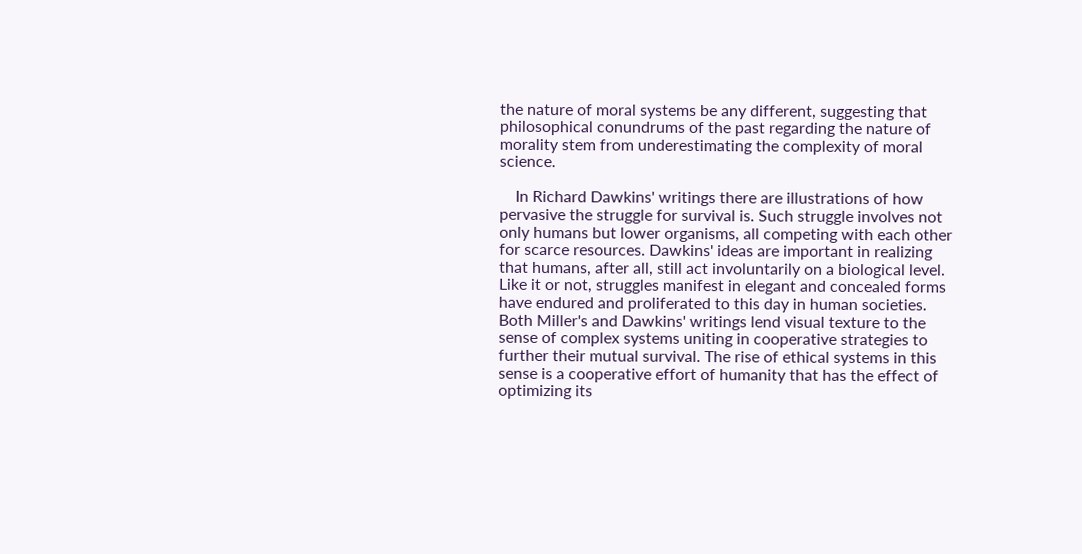the nature of moral systems be any different, suggesting that philosophical conundrums of the past regarding the nature of morality stem from underestimating the complexity of moral science.

    In Richard Dawkins' writings there are illustrations of how pervasive the struggle for survival is. Such struggle involves not only humans but lower organisms, all competing with each other for scarce resources. Dawkins' ideas are important in realizing that humans, after all, still act involuntarily on a biological level. Like it or not, struggles manifest in elegant and concealed forms have endured and proliferated to this day in human societies. Both Miller's and Dawkins' writings lend visual texture to the sense of complex systems uniting in cooperative strategies to further their mutual survival. The rise of ethical systems in this sense is a cooperative effort of humanity that has the effect of optimizing its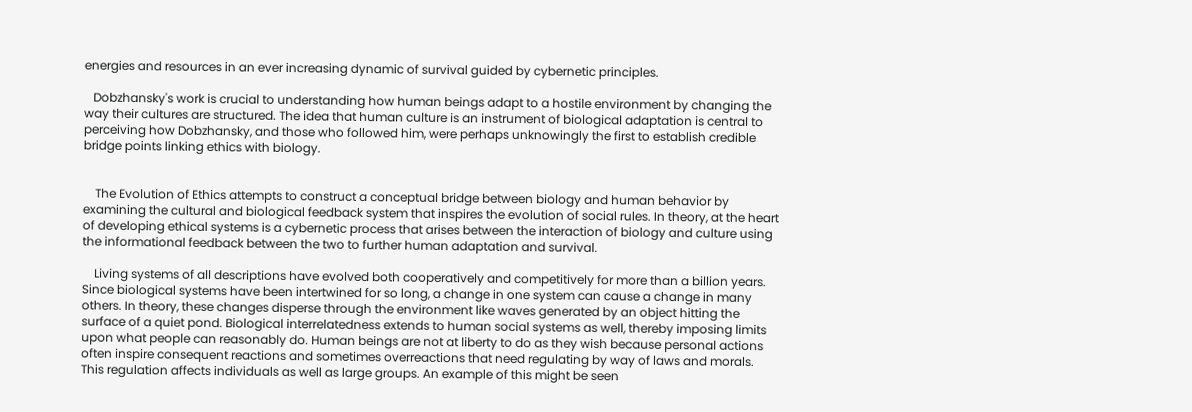energies and resources in an ever increasing dynamic of survival guided by cybernetic principles.

   Dobzhansky's work is crucial to understanding how human beings adapt to a hostile environment by changing the way their cultures are structured. The idea that human culture is an instrument of biological adaptation is central to perceiving how Dobzhansky, and those who followed him, were perhaps unknowingly the first to establish credible bridge points linking ethics with biology.


    The Evolution of Ethics attempts to construct a conceptual bridge between biology and human behavior by examining the cultural and biological feedback system that inspires the evolution of social rules. In theory, at the heart of developing ethical systems is a cybernetic process that arises between the interaction of biology and culture using the informational feedback between the two to further human adaptation and survival.

    Living systems of all descriptions have evolved both cooperatively and competitively for more than a billion years. Since biological systems have been intertwined for so long, a change in one system can cause a change in many others. In theory, these changes disperse through the environment like waves generated by an object hitting the surface of a quiet pond. Biological interrelatedness extends to human social systems as well, thereby imposing limits upon what people can reasonably do. Human beings are not at liberty to do as they wish because personal actions often inspire consequent reactions and sometimes overreactions that need regulating by way of laws and morals. This regulation affects individuals as well as large groups. An example of this might be seen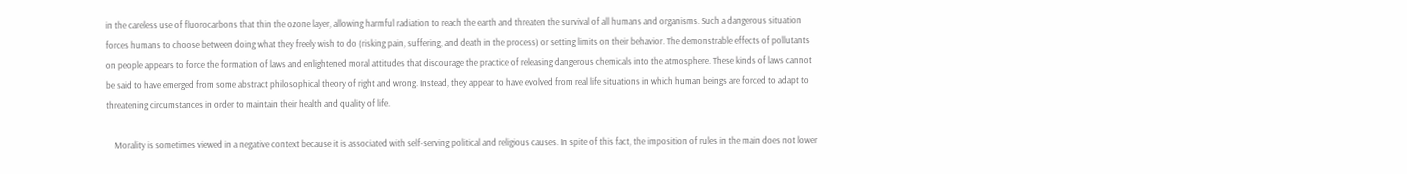in the careless use of fluorocarbons that thin the ozone layer, allowing harmful radiation to reach the earth and threaten the survival of all humans and organisms. Such a dangerous situation forces humans to choose between doing what they freely wish to do (risking pain, suffering, and death in the process) or setting limits on their behavior. The demonstrable effects of pollutants on people appears to force the formation of laws and enlightened moral attitudes that discourage the practice of releasing dangerous chemicals into the atmosphere. These kinds of laws cannot be said to have emerged from some abstract philosophical theory of right and wrong. Instead, they appear to have evolved from real life situations in which human beings are forced to adapt to threatening circumstances in order to maintain their health and quality of life.

    Morality is sometimes viewed in a negative context because it is associated with self-serving political and religious causes. In spite of this fact, the imposition of rules in the main does not lower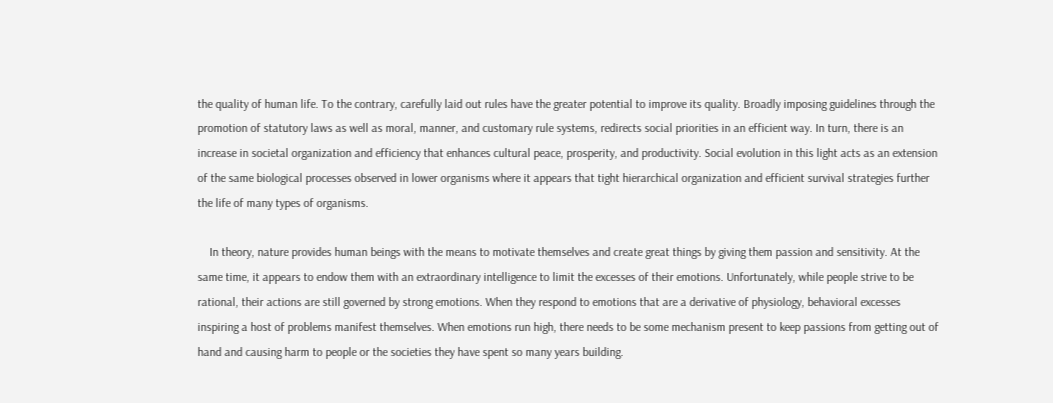the quality of human life. To the contrary, carefully laid out rules have the greater potential to improve its quality. Broadly imposing guidelines through the promotion of statutory laws as well as moral, manner, and customary rule systems, redirects social priorities in an efficient way. In turn, there is an increase in societal organization and efficiency that enhances cultural peace, prosperity, and productivity. Social evolution in this light acts as an extension of the same biological processes observed in lower organisms where it appears that tight hierarchical organization and efficient survival strategies further the life of many types of organisms.

    In theory, nature provides human beings with the means to motivate themselves and create great things by giving them passion and sensitivity. At the same time, it appears to endow them with an extraordinary intelligence to limit the excesses of their emotions. Unfortunately, while people strive to be rational, their actions are still governed by strong emotions. When they respond to emotions that are a derivative of physiology, behavioral excesses inspiring a host of problems manifest themselves. When emotions run high, there needs to be some mechanism present to keep passions from getting out of hand and causing harm to people or the societies they have spent so many years building.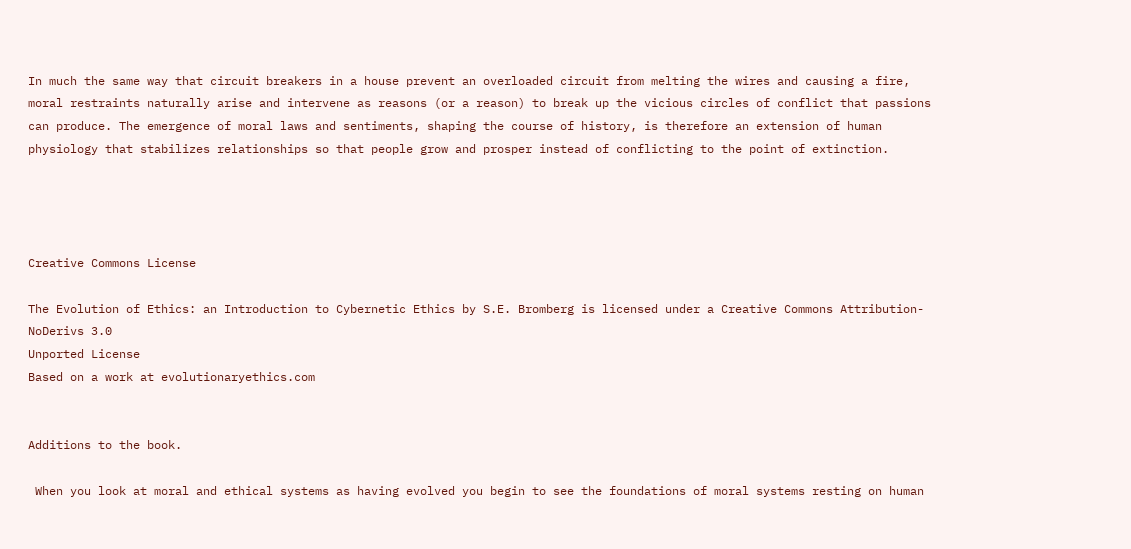In much the same way that circuit breakers in a house prevent an overloaded circuit from melting the wires and causing a fire, moral restraints naturally arise and intervene as reasons (or a reason) to break up the vicious circles of conflict that passions can produce. The emergence of moral laws and sentiments, shaping the course of history, is therefore an extension of human physiology that stabilizes relationships so that people grow and prosper instead of conflicting to the point of extinction.




Creative Commons License

The Evolution of Ethics: an Introduction to Cybernetic Ethics by S.E. Bromberg is licensed under a Creative Commons Attribution-NoDerivs 3.0
Unported License
Based on a work at evolutionaryethics.com


Additions to the book.

 When you look at moral and ethical systems as having evolved you begin to see the foundations of moral systems resting on human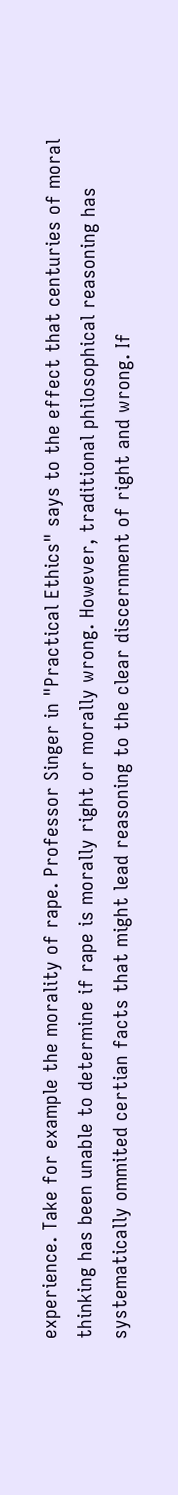experience. Take for example the morality of rape. Professor Singer in "Practical Ethics" says to the effect that centuries of moral thinking has been unable to determine if rape is morally right or morally wrong. However, traditional philosophical reasoning has systematically ommited certian facts that might lead reasoning to the clear discernment of right and wrong. If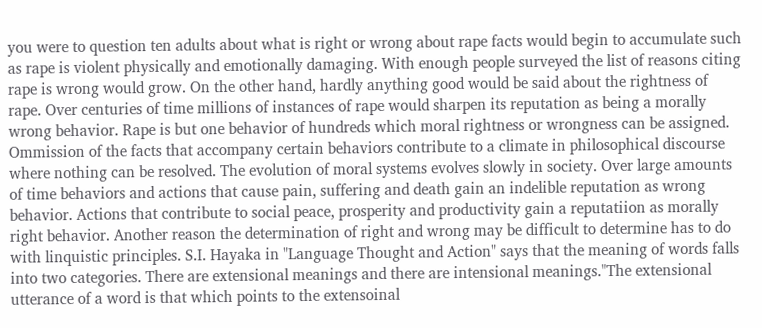you were to question ten adults about what is right or wrong about rape facts would begin to accumulate such as rape is violent physically and emotionally damaging. With enough people surveyed the list of reasons citing rape is wrong would grow. On the other hand, hardly anything good would be said about the rightness of rape. Over centuries of time millions of instances of rape would sharpen its reputation as being a morally wrong behavior. Rape is but one behavior of hundreds which moral rightness or wrongness can be assigned. Ommission of the facts that accompany certain behaviors contribute to a climate in philosophical discourse where nothing can be resolved. The evolution of moral systems evolves slowly in society. Over large amounts of time behaviors and actions that cause pain, suffering and death gain an indelible reputation as wrong behavior. Actions that contribute to social peace, prosperity and productivity gain a reputatiion as morally right behavior. Another reason the determination of right and wrong may be difficult to determine has to do with linquistic principles. S.I. Hayaka in "Language Thought and Action" says that the meaning of words falls into two categories. There are extensional meanings and there are intensional meanings."The extensional utterance of a word is that which points to the extensoinal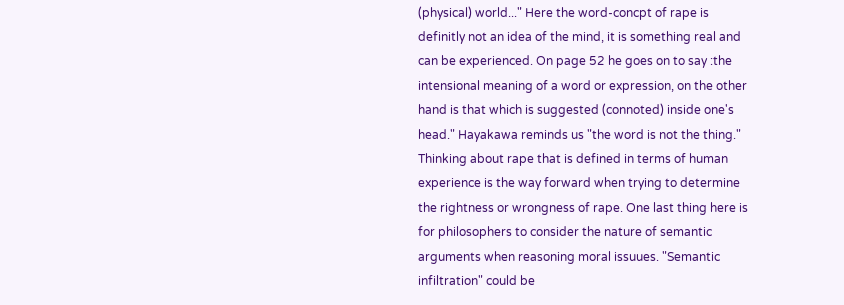(physical) world..." Here the word-concpt of rape is definitly not an idea of the mind, it is something real and can be experienced. On page 52 he goes on to say :the intensional meaning of a word or expression, on the other hand is that which is suggested (connoted) inside one's head." Hayakawa reminds us "the word is not the thing." Thinking about rape that is defined in terms of human experience is the way forward when trying to determine the rightness or wrongness of rape. One last thing here is for philosophers to consider the nature of semantic arguments when reasoning moral issuues. "Semantic infiltration" could be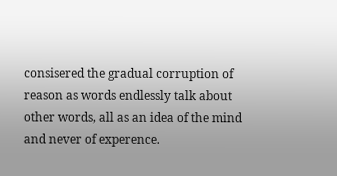consisered the gradual corruption of reason as words endlessly talk about other words, all as an idea of the mind and never of experence.